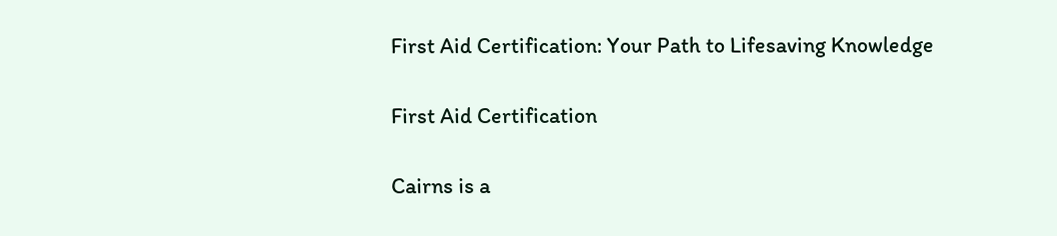First Aid Certification: Your Path to Lifesaving Knowledge

First Aid Certification

Cairns is a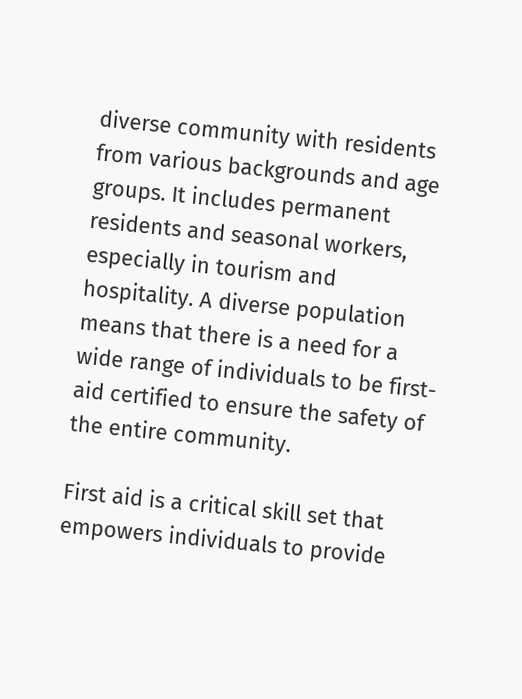diverse community with residents from various backgrounds and age groups. It includes permanent residents and seasonal workers, especially in tourism and hospitality. A diverse population means that there is a need for a wide range of individuals to be first-aid certified to ensure the safety of the entire community.

First aid is a critical skill set that empowers individuals to provide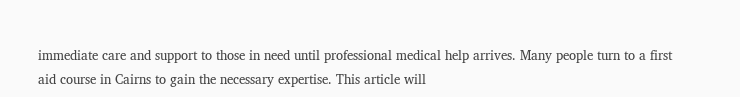immediate care and support to those in need until professional medical help arrives. Many people turn to a first aid course in Cairns to gain the necessary expertise. This article will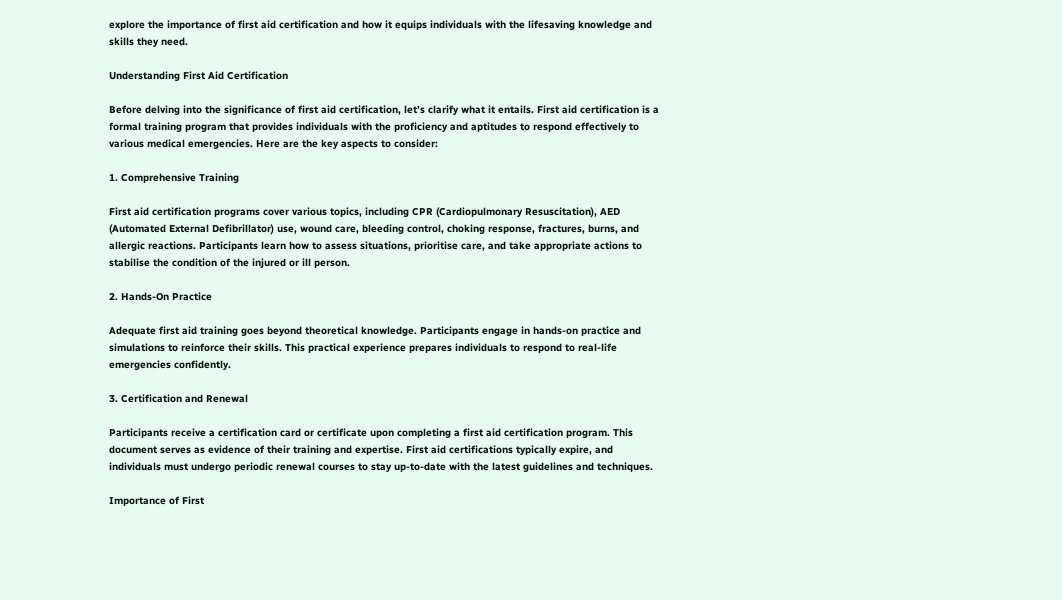explore the importance of first aid certification and how it equips individuals with the lifesaving knowledge and skills they need.

Understanding First Aid Certification

Before delving into the significance of first aid certification, let’s clarify what it entails. First aid certification is a formal training program that provides individuals with the proficiency and aptitudes to respond effectively to various medical emergencies. Here are the key aspects to consider:

1. Comprehensive Training

First aid certification programs cover various topics, including CPR (Cardiopulmonary Resuscitation), AED (Automated External Defibrillator) use, wound care, bleeding control, choking response, fractures, burns, and allergic reactions. Participants learn how to assess situations, prioritise care, and take appropriate actions to stabilise the condition of the injured or ill person.

2. Hands-On Practice

Adequate first aid training goes beyond theoretical knowledge. Participants engage in hands-on practice and simulations to reinforce their skills. This practical experience prepares individuals to respond to real-life emergencies confidently.

3. Certification and Renewal

Participants receive a certification card or certificate upon completing a first aid certification program. This document serves as evidence of their training and expertise. First aid certifications typically expire, and individuals must undergo periodic renewal courses to stay up-to-date with the latest guidelines and techniques.

Importance of First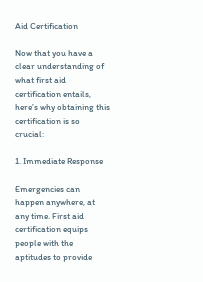Aid Certification

Now that you have a clear understanding of what first aid certification entails, here’s why obtaining this certification is so crucial:

1. Immediate Response

Emergencies can happen anywhere, at any time. First aid certification equips people with the aptitudes to provide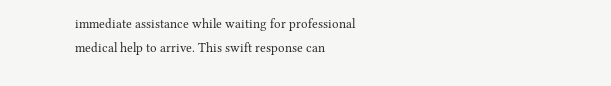immediate assistance while waiting for professional medical help to arrive. This swift response can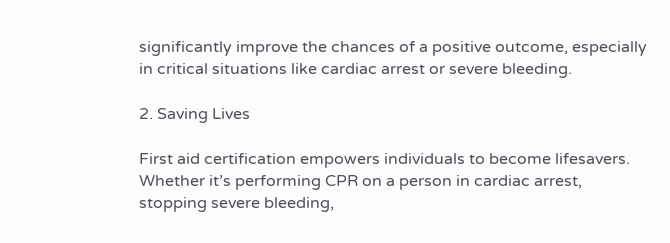significantly improve the chances of a positive outcome, especially in critical situations like cardiac arrest or severe bleeding.

2. Saving Lives

First aid certification empowers individuals to become lifesavers. Whether it’s performing CPR on a person in cardiac arrest, stopping severe bleeding,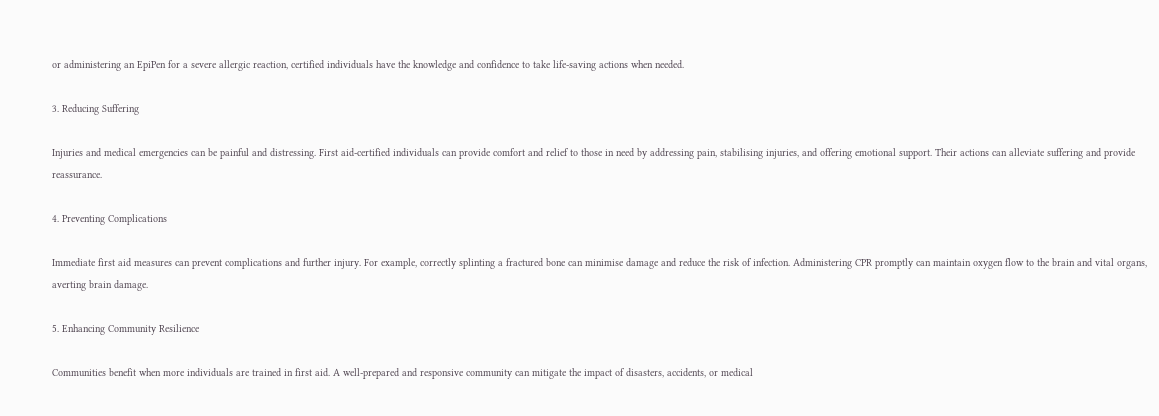or administering an EpiPen for a severe allergic reaction, certified individuals have the knowledge and confidence to take life-saving actions when needed.

3. Reducing Suffering

Injuries and medical emergencies can be painful and distressing. First aid-certified individuals can provide comfort and relief to those in need by addressing pain, stabilising injuries, and offering emotional support. Their actions can alleviate suffering and provide reassurance.

4. Preventing Complications

Immediate first aid measures can prevent complications and further injury. For example, correctly splinting a fractured bone can minimise damage and reduce the risk of infection. Administering CPR promptly can maintain oxygen flow to the brain and vital organs, averting brain damage.

5. Enhancing Community Resilience

Communities benefit when more individuals are trained in first aid. A well-prepared and responsive community can mitigate the impact of disasters, accidents, or medical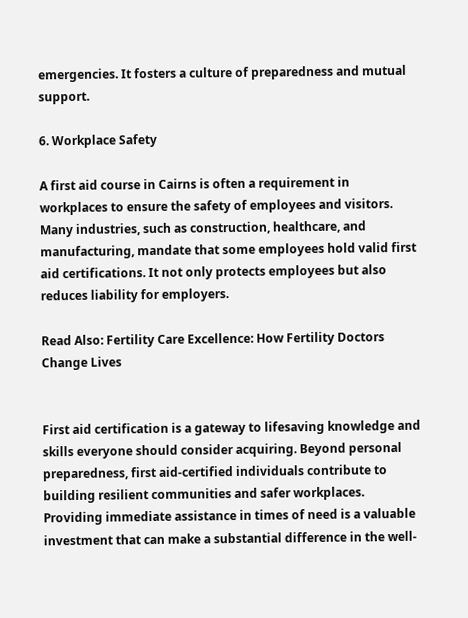emergencies. It fosters a culture of preparedness and mutual support.

6. Workplace Safety

A first aid course in Cairns is often a requirement in workplaces to ensure the safety of employees and visitors. Many industries, such as construction, healthcare, and manufacturing, mandate that some employees hold valid first aid certifications. It not only protects employees but also reduces liability for employers.

Read Also: Fertility Care Excellence: How Fertility Doctors Change Lives


First aid certification is a gateway to lifesaving knowledge and skills everyone should consider acquiring. Beyond personal preparedness, first aid-certified individuals contribute to building resilient communities and safer workplaces. Providing immediate assistance in times of need is a valuable investment that can make a substantial difference in the well-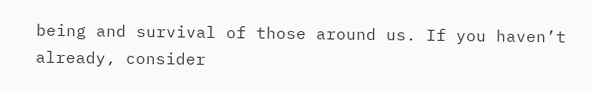being and survival of those around us. If you haven’t already, consider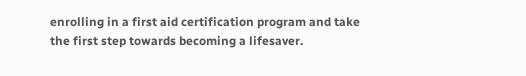enrolling in a first aid certification program and take the first step towards becoming a lifesaver.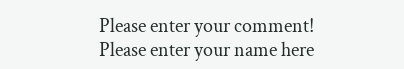Please enter your comment!
Please enter your name here